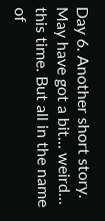Day 6. Another short story. May have got a bit… weird… this time. But all in the name of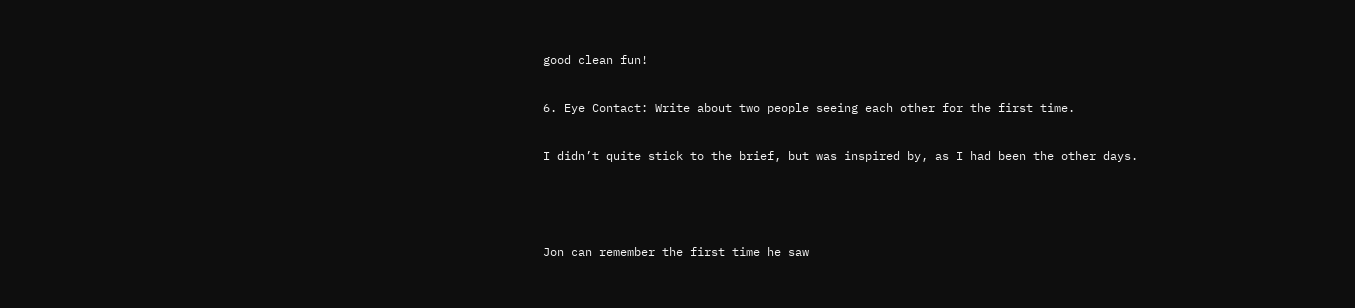good clean fun!

6. Eye Contact: Write about two people seeing each other for the first time.

I didn’t quite stick to the brief, but was inspired by, as I had been the other days.



Jon can remember the first time he saw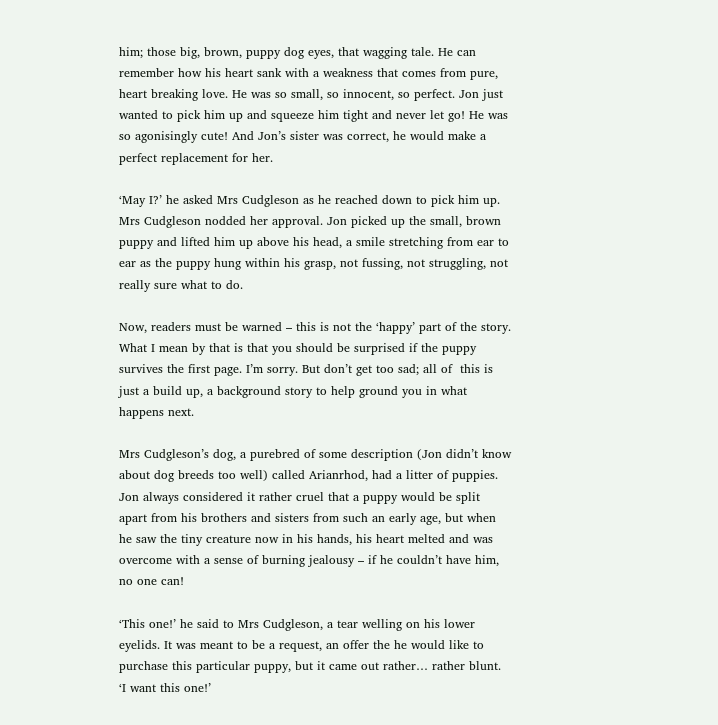him; those big, brown, puppy dog eyes, that wagging tale. He can remember how his heart sank with a weakness that comes from pure, heart breaking love. He was so small, so innocent, so perfect. Jon just wanted to pick him up and squeeze him tight and never let go! He was so agonisingly cute! And Jon’s sister was correct, he would make a perfect replacement for her.

‘May I?’ he asked Mrs Cudgleson as he reached down to pick him up. Mrs Cudgleson nodded her approval. Jon picked up the small, brown puppy and lifted him up above his head, a smile stretching from ear to ear as the puppy hung within his grasp, not fussing, not struggling, not really sure what to do.

Now, readers must be warned – this is not the ‘happy’ part of the story. What I mean by that is that you should be surprised if the puppy survives the first page. I’m sorry. But don’t get too sad; all of  this is just a build up, a background story to help ground you in what happens next.

Mrs Cudgleson’s dog, a purebred of some description (Jon didn’t know about dog breeds too well) called Arianrhod, had a litter of puppies. Jon always considered it rather cruel that a puppy would be split apart from his brothers and sisters from such an early age, but when he saw the tiny creature now in his hands, his heart melted and was overcome with a sense of burning jealousy – if he couldn’t have him, no one can!

‘This one!’ he said to Mrs Cudgleson, a tear welling on his lower eyelids. It was meant to be a request, an offer the he would like to purchase this particular puppy, but it came out rather… rather blunt. ‘I want this one!’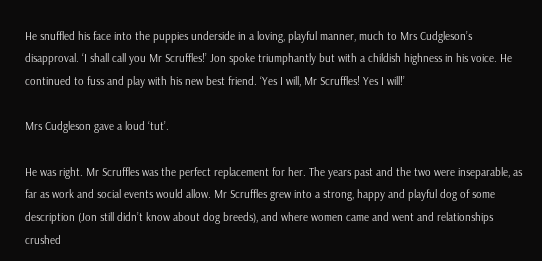He snuffled his face into the puppies underside in a loving, playful manner, much to Mrs Cudgleson’s disapproval. ‘I shall call you Mr Scruffles!’ Jon spoke triumphantly but with a childish highness in his voice. He continued to fuss and play with his new best friend. ‘Yes I will, Mr Scruffles! Yes I will!’

Mrs Cudgleson gave a loud ‘tut’.

He was right. Mr Scruffles was the perfect replacement for her. The years past and the two were inseparable, as far as work and social events would allow. Mr Scruffles grew into a strong, happy and playful dog of some description (Jon still didn’t know about dog breeds), and where women came and went and relationships crushed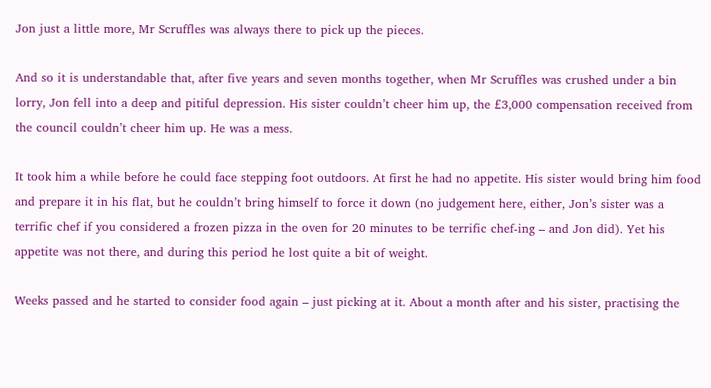Jon just a little more, Mr Scruffles was always there to pick up the pieces.

And so it is understandable that, after five years and seven months together, when Mr Scruffles was crushed under a bin lorry, Jon fell into a deep and pitiful depression. His sister couldn’t cheer him up, the £3,000 compensation received from the council couldn’t cheer him up. He was a mess.

It took him a while before he could face stepping foot outdoors. At first he had no appetite. His sister would bring him food and prepare it in his flat, but he couldn’t bring himself to force it down (no judgement here, either, Jon’s sister was a terrific chef if you considered a frozen pizza in the oven for 20 minutes to be terrific chef-ing – and Jon did). Yet his appetite was not there, and during this period he lost quite a bit of weight.

Weeks passed and he started to consider food again – just picking at it. About a month after and his sister, practising the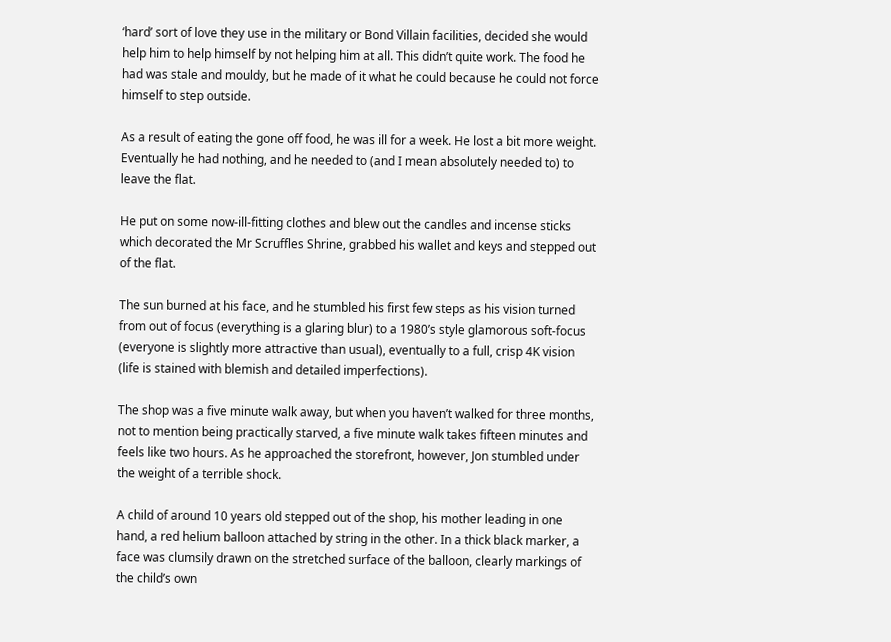‘hard’ sort of love they use in the military or Bond Villain facilities, decided she would help him to help himself by not helping him at all. This didn’t quite work. The food he had was stale and mouldy, but he made of it what he could because he could not force himself to step outside.

As a result of eating the gone off food, he was ill for a week. He lost a bit more weight. Eventually he had nothing, and he needed to (and I mean absolutely needed to) to leave the flat.

He put on some now-ill-fitting clothes and blew out the candles and incense sticks which decorated the Mr Scruffles Shrine, grabbed his wallet and keys and stepped out of the flat.

The sun burned at his face, and he stumbled his first few steps as his vision turned from out of focus (everything is a glaring blur) to a 1980’s style glamorous soft-focus (everyone is slightly more attractive than usual), eventually to a full, crisp 4K vision (life is stained with blemish and detailed imperfections).

The shop was a five minute walk away, but when you haven’t walked for three months, not to mention being practically starved, a five minute walk takes fifteen minutes and feels like two hours. As he approached the storefront, however, Jon stumbled under the weight of a terrible shock.

A child of around 10 years old stepped out of the shop, his mother leading in one hand, a red helium balloon attached by string in the other. In a thick black marker, a face was clumsily drawn on the stretched surface of the balloon, clearly markings of the child’s own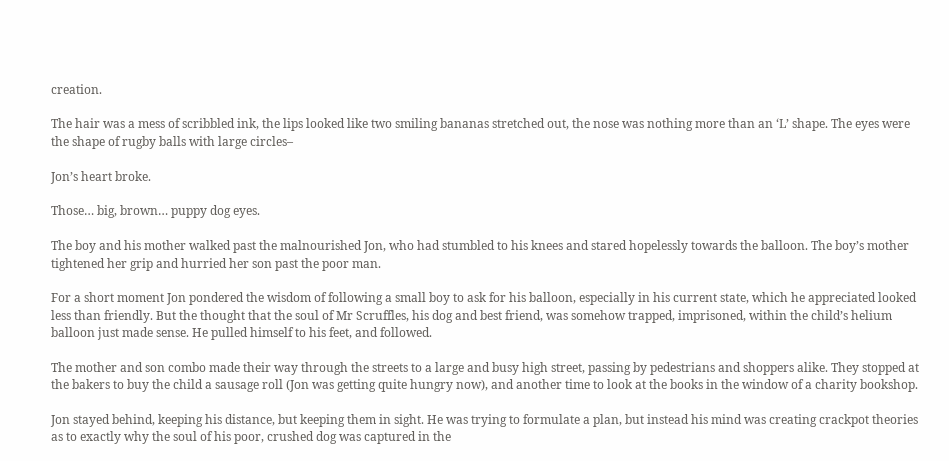creation.

The hair was a mess of scribbled ink, the lips looked like two smiling bananas stretched out, the nose was nothing more than an ‘L’ shape. The eyes were the shape of rugby balls with large circles–

Jon’s heart broke.

Those… big, brown… puppy dog eyes.

The boy and his mother walked past the malnourished Jon, who had stumbled to his knees and stared hopelessly towards the balloon. The boy’s mother tightened her grip and hurried her son past the poor man.

For a short moment Jon pondered the wisdom of following a small boy to ask for his balloon, especially in his current state, which he appreciated looked less than friendly. But the thought that the soul of Mr Scruffles, his dog and best friend, was somehow trapped, imprisoned, within the child’s helium balloon just made sense. He pulled himself to his feet, and followed.

The mother and son combo made their way through the streets to a large and busy high street, passing by pedestrians and shoppers alike. They stopped at the bakers to buy the child a sausage roll (Jon was getting quite hungry now), and another time to look at the books in the window of a charity bookshop.

Jon stayed behind, keeping his distance, but keeping them in sight. He was trying to formulate a plan, but instead his mind was creating crackpot theories as to exactly why the soul of his poor, crushed dog was captured in the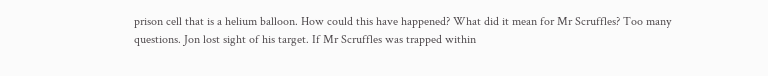prison cell that is a helium balloon. How could this have happened? What did it mean for Mr Scruffles? Too many questions. Jon lost sight of his target. If Mr Scruffles was trapped within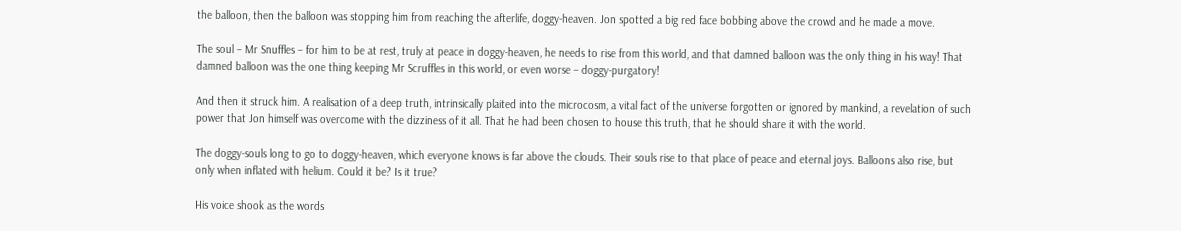the balloon, then the balloon was stopping him from reaching the afterlife, doggy-heaven. Jon spotted a big red face bobbing above the crowd and he made a move.

The soul – Mr Snuffles – for him to be at rest, truly at peace in doggy-heaven, he needs to rise from this world, and that damned balloon was the only thing in his way! That damned balloon was the one thing keeping Mr Scruffles in this world, or even worse – doggy-purgatory!

And then it struck him. A realisation of a deep truth, intrinsically plaited into the microcosm, a vital fact of the universe forgotten or ignored by mankind, a revelation of such power that Jon himself was overcome with the dizziness of it all. That he had been chosen to house this truth, that he should share it with the world.

The doggy-souls long to go to doggy-heaven, which everyone knows is far above the clouds. Their souls rise to that place of peace and eternal joys. Balloons also rise, but only when inflated with helium. Could it be? Is it true?

His voice shook as the words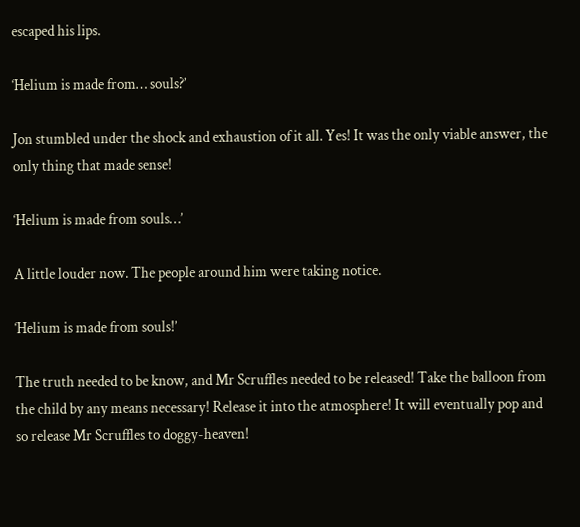escaped his lips.

‘Helium is made from… souls?’

Jon stumbled under the shock and exhaustion of it all. Yes! It was the only viable answer, the only thing that made sense!

‘Helium is made from souls…’

A little louder now. The people around him were taking notice.

‘Helium is made from souls!’

The truth needed to be know, and Mr Scruffles needed to be released! Take the balloon from the child by any means necessary! Release it into the atmosphere! It will eventually pop and so release Mr Scruffles to doggy-heaven!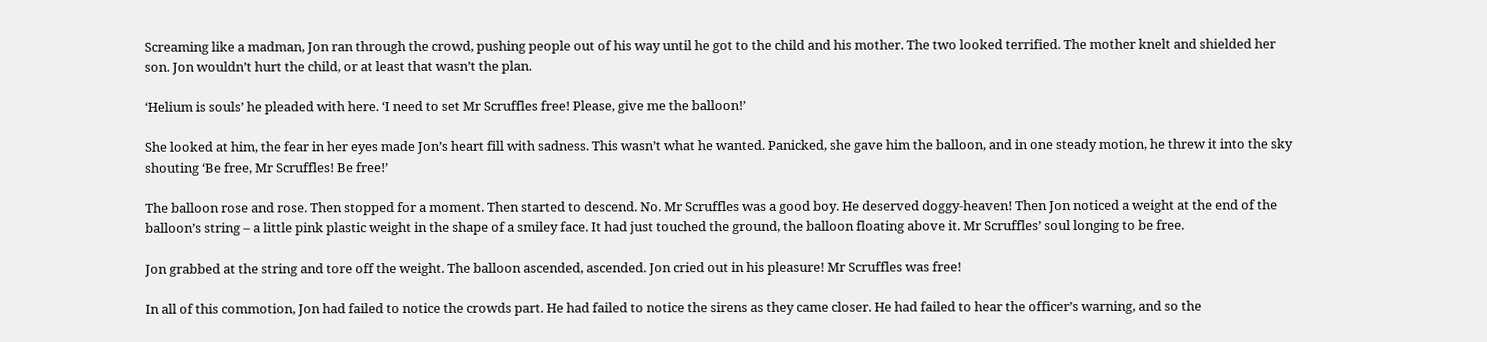Screaming like a madman, Jon ran through the crowd, pushing people out of his way until he got to the child and his mother. The two looked terrified. The mother knelt and shielded her son. Jon wouldn’t hurt the child, or at least that wasn’t the plan.

‘Helium is souls’ he pleaded with here. ‘I need to set Mr Scruffles free! Please, give me the balloon!’

She looked at him, the fear in her eyes made Jon’s heart fill with sadness. This wasn’t what he wanted. Panicked, she gave him the balloon, and in one steady motion, he threw it into the sky shouting ‘Be free, Mr Scruffles! Be free!’

The balloon rose and rose. Then stopped for a moment. Then started to descend. No. Mr Scruffles was a good boy. He deserved doggy-heaven! Then Jon noticed a weight at the end of the balloon’s string – a little pink plastic weight in the shape of a smiley face. It had just touched the ground, the balloon floating above it. Mr Scruffles’ soul longing to be free.

Jon grabbed at the string and tore off the weight. The balloon ascended, ascended. Jon cried out in his pleasure! Mr Scruffles was free!

In all of this commotion, Jon had failed to notice the crowds part. He had failed to notice the sirens as they came closer. He had failed to hear the officer’s warning, and so the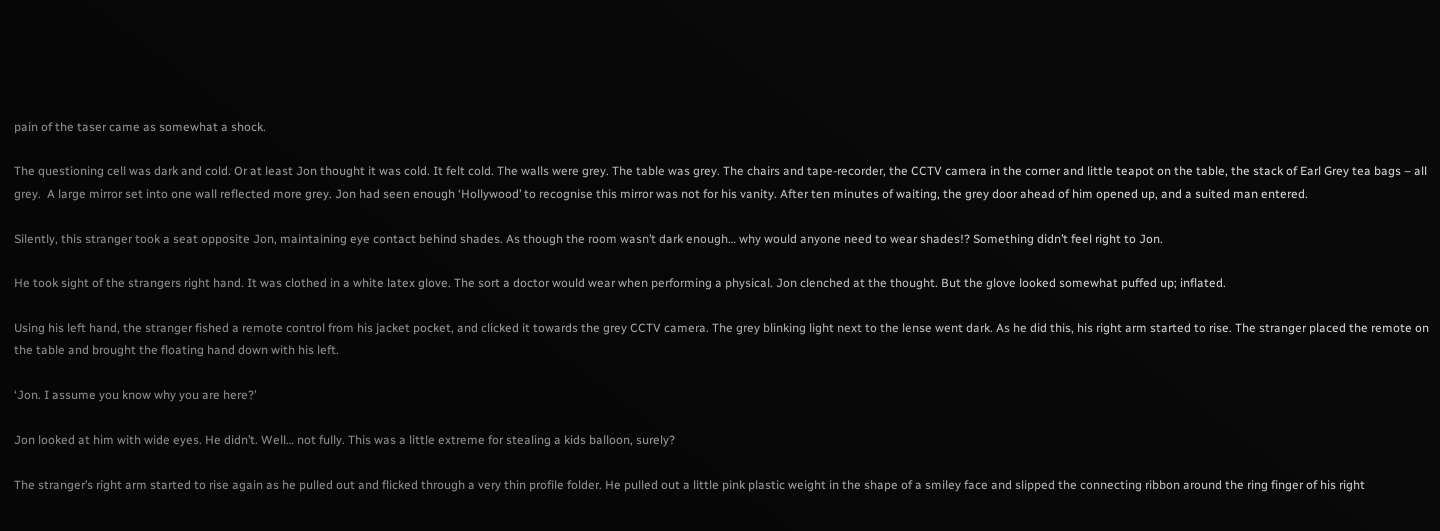pain of the taser came as somewhat a shock.

The questioning cell was dark and cold. Or at least Jon thought it was cold. It felt cold. The walls were grey. The table was grey. The chairs and tape-recorder, the CCTV camera in the corner and little teapot on the table, the stack of Earl Grey tea bags – all grey.  A large mirror set into one wall reflected more grey. Jon had seen enough ‘Hollywood’ to recognise this mirror was not for his vanity. After ten minutes of waiting, the grey door ahead of him opened up, and a suited man entered.

Silently, this stranger took a seat opposite Jon, maintaining eye contact behind shades. As though the room wasn’t dark enough… why would anyone need to wear shades!? Something didn’t feel right to Jon.

He took sight of the strangers right hand. It was clothed in a white latex glove. The sort a doctor would wear when performing a physical. Jon clenched at the thought. But the glove looked somewhat puffed up; inflated.

Using his left hand, the stranger fished a remote control from his jacket pocket, and clicked it towards the grey CCTV camera. The grey blinking light next to the lense went dark. As he did this, his right arm started to rise. The stranger placed the remote on the table and brought the floating hand down with his left.

‘Jon. I assume you know why you are here?’

Jon looked at him with wide eyes. He didn’t. Well… not fully. This was a little extreme for stealing a kids balloon, surely?

The stranger’s right arm started to rise again as he pulled out and flicked through a very thin profile folder. He pulled out a little pink plastic weight in the shape of a smiley face and slipped the connecting ribbon around the ring finger of his right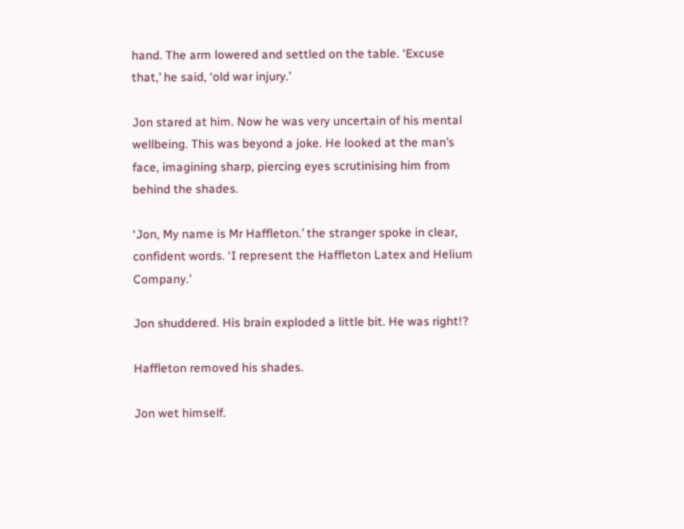hand. The arm lowered and settled on the table. ‘Excuse that,’ he said, ‘old war injury.’

Jon stared at him. Now he was very uncertain of his mental wellbeing. This was beyond a joke. He looked at the man’s face, imagining sharp, piercing eyes scrutinising him from behind the shades.

‘Jon, My name is Mr Haffleton.’ the stranger spoke in clear, confident words. ‘I represent the Haffleton Latex and Helium Company.’

Jon shuddered. His brain exploded a little bit. He was right!?

Haffleton removed his shades.

Jon wet himself.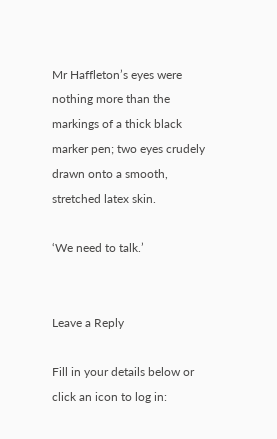Mr Haffleton’s eyes were nothing more than the markings of a thick black marker pen; two eyes crudely drawn onto a smooth, stretched latex skin.

‘We need to talk.’


Leave a Reply

Fill in your details below or click an icon to log in: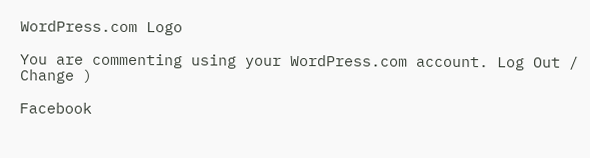WordPress.com Logo

You are commenting using your WordPress.com account. Log Out /  Change )

Facebook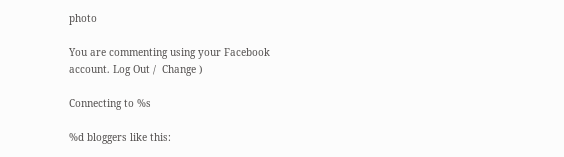photo

You are commenting using your Facebook account. Log Out /  Change )

Connecting to %s

%d bloggers like this: